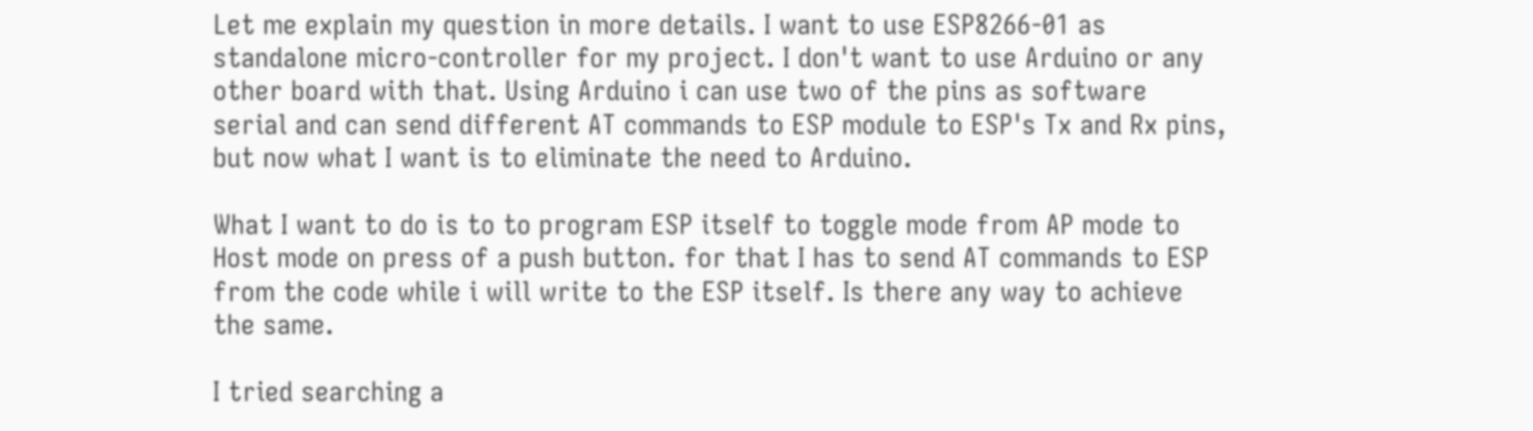Let me explain my question in more details. I want to use ESP8266-01 as standalone micro-controller for my project. I don't want to use Arduino or any other board with that. Using Arduino i can use two of the pins as software serial and can send different AT commands to ESP module to ESP's Tx and Rx pins, but now what I want is to eliminate the need to Arduino.

What I want to do is to to program ESP itself to toggle mode from AP mode to Host mode on press of a push button. for that I has to send AT commands to ESP from the code while i will write to the ESP itself. Is there any way to achieve the same.

I tried searching a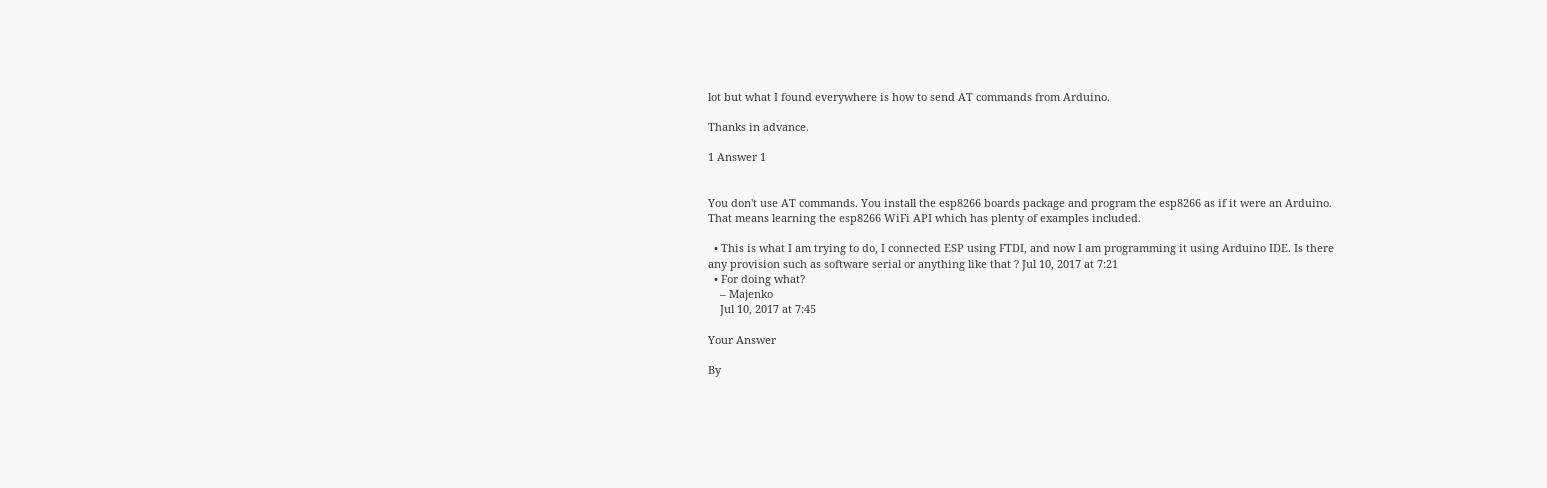lot but what I found everywhere is how to send AT commands from Arduino.

Thanks in advance.

1 Answer 1


You don't use AT commands. You install the esp8266 boards package and program the esp8266 as if it were an Arduino. That means learning the esp8266 WiFi API which has plenty of examples included.

  • This is what I am trying to do, I connected ESP using FTDI, and now I am programming it using Arduino IDE. Is there any provision such as software serial or anything like that ? Jul 10, 2017 at 7:21
  • For doing what?
    – Majenko
    Jul 10, 2017 at 7:45

Your Answer

By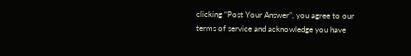clicking “Post Your Answer”, you agree to our terms of service and acknowledge you have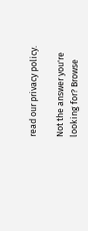read our privacy policy.

Not the answer you're looking for? Browse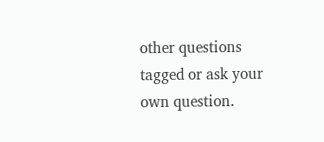other questions tagged or ask your own question.